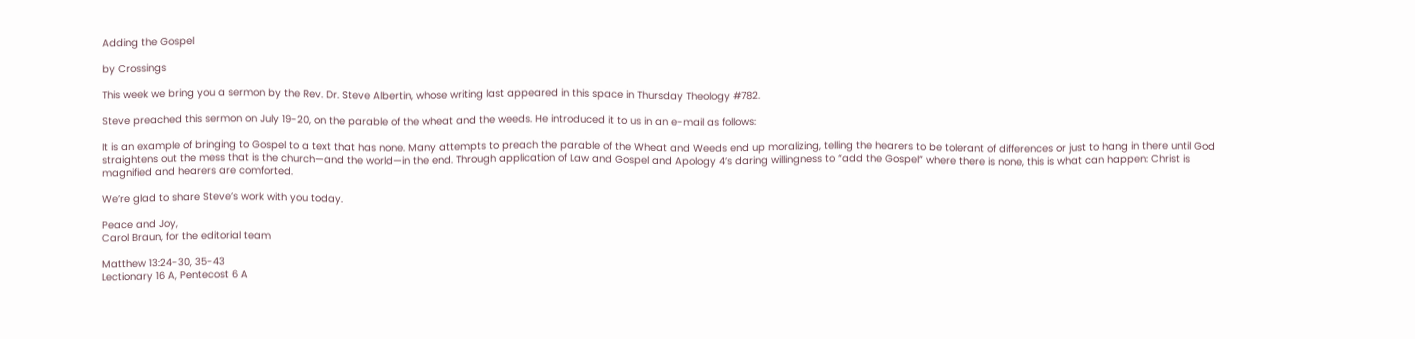Adding the Gospel

by Crossings

This week we bring you a sermon by the Rev. Dr. Steve Albertin, whose writing last appeared in this space in Thursday Theology #782.

Steve preached this sermon on July 19-20, on the parable of the wheat and the weeds. He introduced it to us in an e-mail as follows:

It is an example of bringing to Gospel to a text that has none. Many attempts to preach the parable of the Wheat and Weeds end up moralizing, telling the hearers to be tolerant of differences or just to hang in there until God straightens out the mess that is the church—and the world—in the end. Through application of Law and Gospel and Apology 4’s daring willingness to “add the Gospel” where there is none, this is what can happen: Christ is magnified and hearers are comforted.

We’re glad to share Steve’s work with you today.

Peace and Joy,
Carol Braun, for the editorial team

Matthew 13:24-30, 35-43
Lectionary 16 A, Pentecost 6 A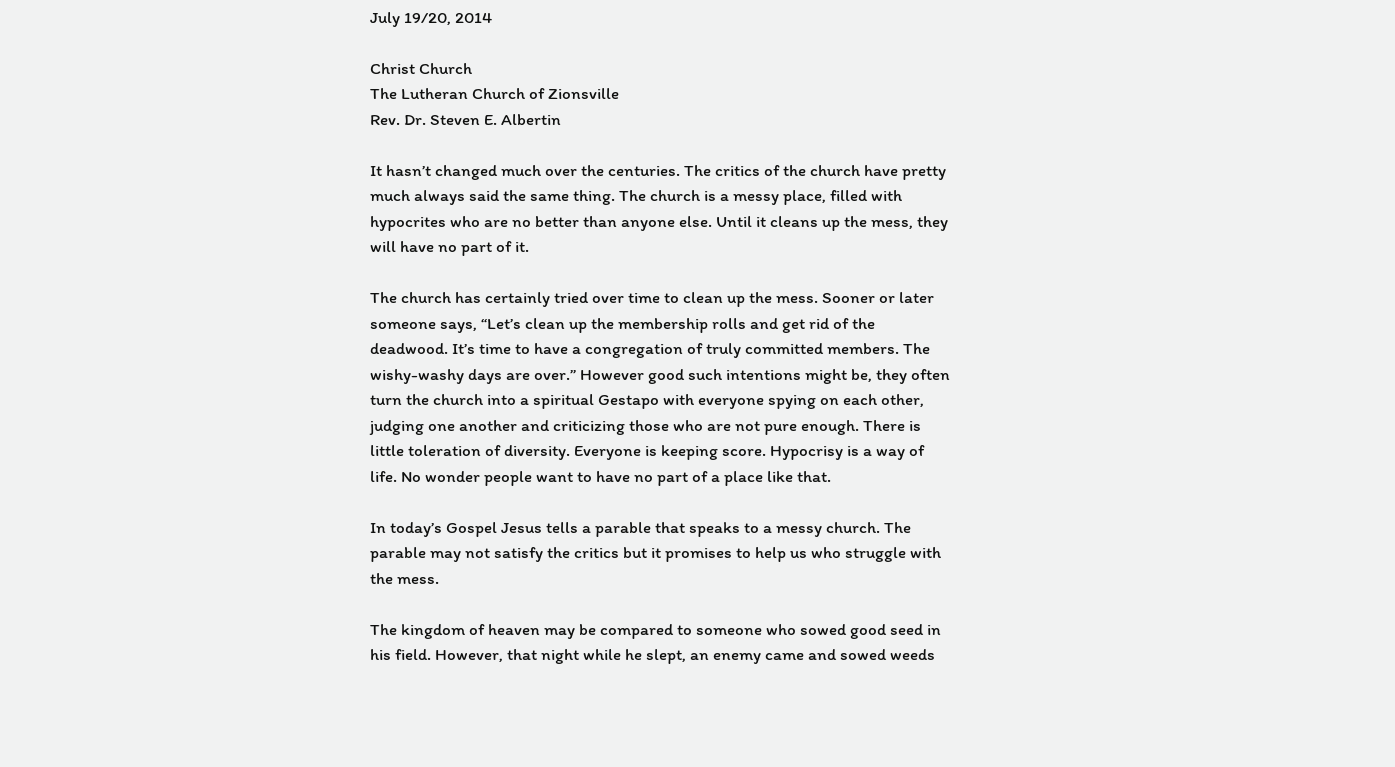July 19/20, 2014

Christ Church
The Lutheran Church of Zionsville
Rev. Dr. Steven E. Albertin

It hasn’t changed much over the centuries. The critics of the church have pretty much always said the same thing. The church is a messy place, filled with hypocrites who are no better than anyone else. Until it cleans up the mess, they will have no part of it.

The church has certainly tried over time to clean up the mess. Sooner or later someone says, “Let’s clean up the membership rolls and get rid of the deadwood. It’s time to have a congregation of truly committed members. The wishy-washy days are over.” However good such intentions might be, they often turn the church into a spiritual Gestapo with everyone spying on each other, judging one another and criticizing those who are not pure enough. There is little toleration of diversity. Everyone is keeping score. Hypocrisy is a way of life. No wonder people want to have no part of a place like that.

In today’s Gospel Jesus tells a parable that speaks to a messy church. The parable may not satisfy the critics but it promises to help us who struggle with the mess.

The kingdom of heaven may be compared to someone who sowed good seed in his field. However, that night while he slept, an enemy came and sowed weeds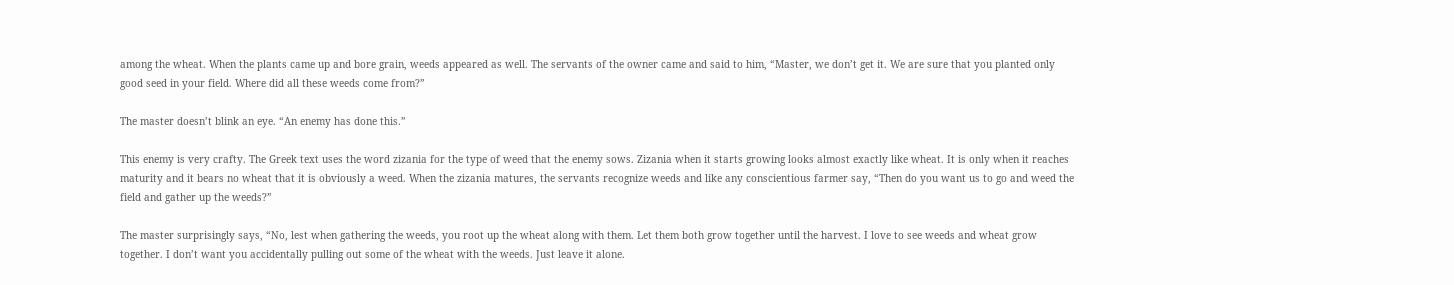among the wheat. When the plants came up and bore grain, weeds appeared as well. The servants of the owner came and said to him, “Master, we don’t get it. We are sure that you planted only good seed in your field. Where did all these weeds come from?”

The master doesn’t blink an eye. “An enemy has done this.”

This enemy is very crafty. The Greek text uses the word zizania for the type of weed that the enemy sows. Zizania when it starts growing looks almost exactly like wheat. It is only when it reaches maturity and it bears no wheat that it is obviously a weed. When the zizania matures, the servants recognize weeds and like any conscientious farmer say, “Then do you want us to go and weed the field and gather up the weeds?”

The master surprisingly says, “No, lest when gathering the weeds, you root up the wheat along with them. Let them both grow together until the harvest. I love to see weeds and wheat grow together. I don’t want you accidentally pulling out some of the wheat with the weeds. Just leave it alone.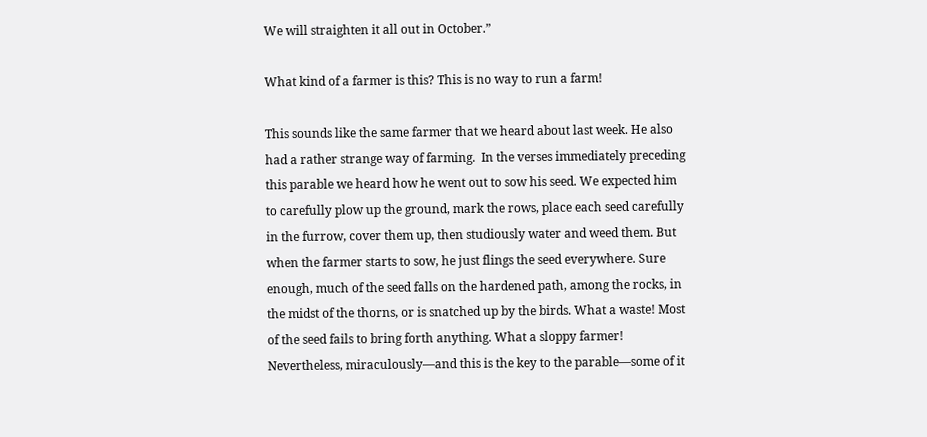We will straighten it all out in October.”

What kind of a farmer is this? This is no way to run a farm!

This sounds like the same farmer that we heard about last week. He also had a rather strange way of farming.  In the verses immediately preceding this parable we heard how he went out to sow his seed. We expected him to carefully plow up the ground, mark the rows, place each seed carefully in the furrow, cover them up, then studiously water and weed them. But when the farmer starts to sow, he just flings the seed everywhere. Sure enough, much of the seed falls on the hardened path, among the rocks, in the midst of the thorns, or is snatched up by the birds. What a waste! Most of the seed fails to bring forth anything. What a sloppy farmer!  Nevertheless, miraculously—and this is the key to the parable—some of it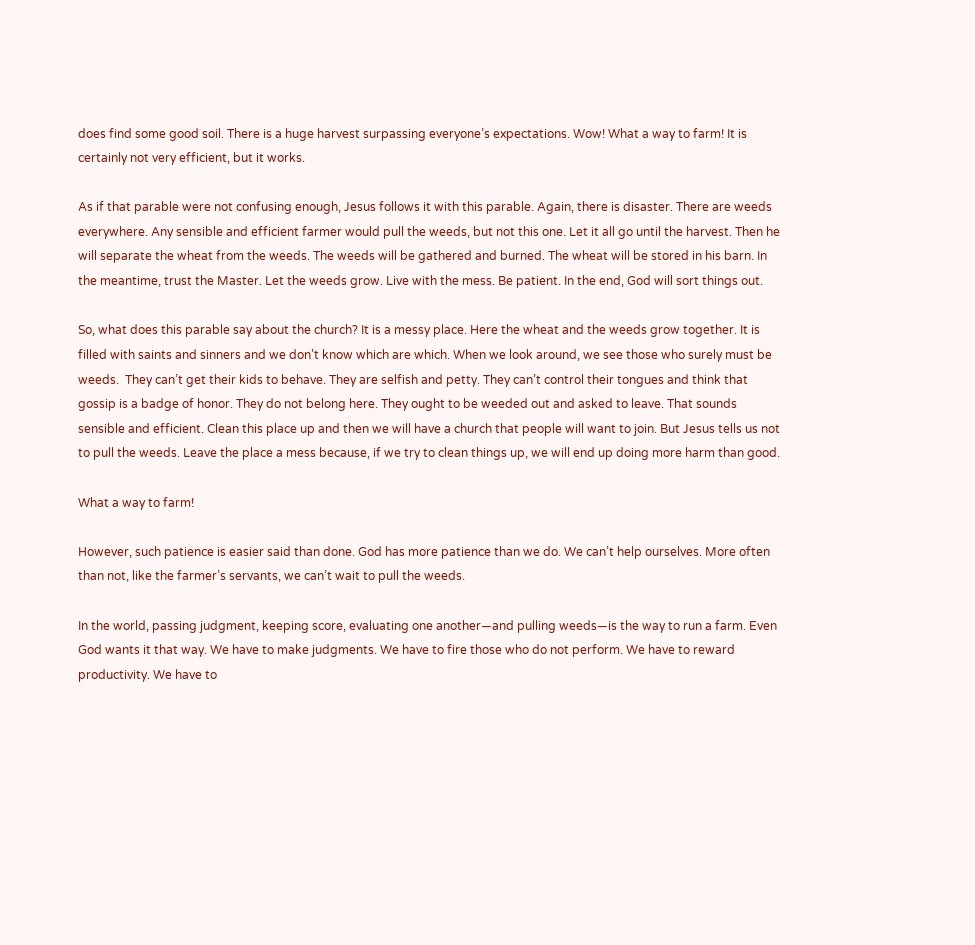does find some good soil. There is a huge harvest surpassing everyone’s expectations. Wow! What a way to farm! It is certainly not very efficient, but it works.

As if that parable were not confusing enough, Jesus follows it with this parable. Again, there is disaster. There are weeds everywhere. Any sensible and efficient farmer would pull the weeds, but not this one. Let it all go until the harvest. Then he will separate the wheat from the weeds. The weeds will be gathered and burned. The wheat will be stored in his barn. In the meantime, trust the Master. Let the weeds grow. Live with the mess. Be patient. In the end, God will sort things out.

So, what does this parable say about the church? It is a messy place. Here the wheat and the weeds grow together. It is filled with saints and sinners and we don’t know which are which. When we look around, we see those who surely must be weeds.  They can’t get their kids to behave. They are selfish and petty. They can’t control their tongues and think that gossip is a badge of honor. They do not belong here. They ought to be weeded out and asked to leave. That sounds sensible and efficient. Clean this place up and then we will have a church that people will want to join. But Jesus tells us not to pull the weeds. Leave the place a mess because, if we try to clean things up, we will end up doing more harm than good.

What a way to farm!

However, such patience is easier said than done. God has more patience than we do. We can’t help ourselves. More often than not, like the farmer’s servants, we can’t wait to pull the weeds.

In the world, passing judgment, keeping score, evaluating one another—and pulling weeds—is the way to run a farm. Even God wants it that way. We have to make judgments. We have to fire those who do not perform. We have to reward productivity. We have to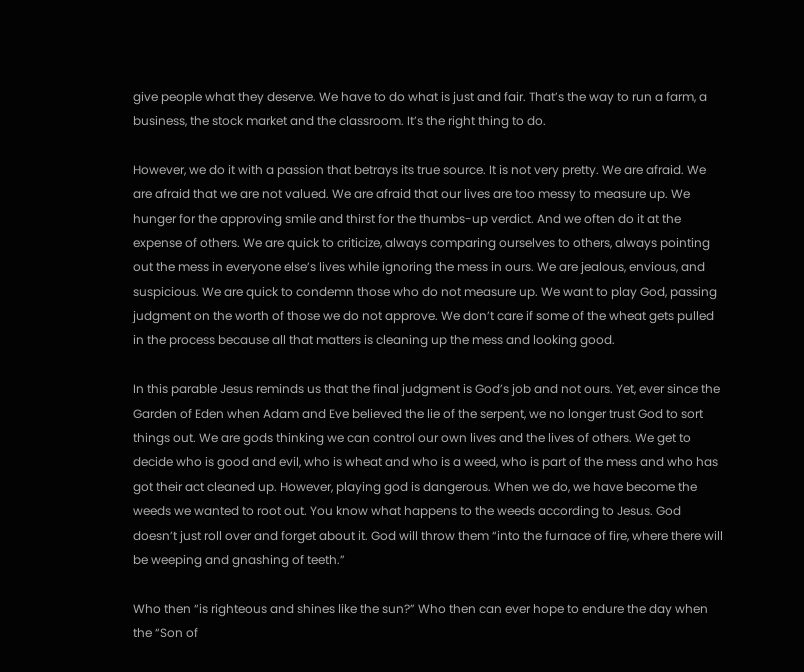give people what they deserve. We have to do what is just and fair. That’s the way to run a farm, a business, the stock market and the classroom. It’s the right thing to do.

However, we do it with a passion that betrays its true source. It is not very pretty. We are afraid. We are afraid that we are not valued. We are afraid that our lives are too messy to measure up. We hunger for the approving smile and thirst for the thumbs-up verdict. And we often do it at the expense of others. We are quick to criticize, always comparing ourselves to others, always pointing out the mess in everyone else’s lives while ignoring the mess in ours. We are jealous, envious, and suspicious. We are quick to condemn those who do not measure up. We want to play God, passing judgment on the worth of those we do not approve. We don’t care if some of the wheat gets pulled in the process because all that matters is cleaning up the mess and looking good.

In this parable Jesus reminds us that the final judgment is God’s job and not ours. Yet, ever since the Garden of Eden when Adam and Eve believed the lie of the serpent, we no longer trust God to sort things out. We are gods thinking we can control our own lives and the lives of others. We get to decide who is good and evil, who is wheat and who is a weed, who is part of the mess and who has got their act cleaned up. However, playing god is dangerous. When we do, we have become the weeds we wanted to root out. You know what happens to the weeds according to Jesus. God doesn’t just roll over and forget about it. God will throw them “into the furnace of fire, where there will be weeping and gnashing of teeth.”

Who then “is righteous and shines like the sun?” Who then can ever hope to endure the day when the “Son of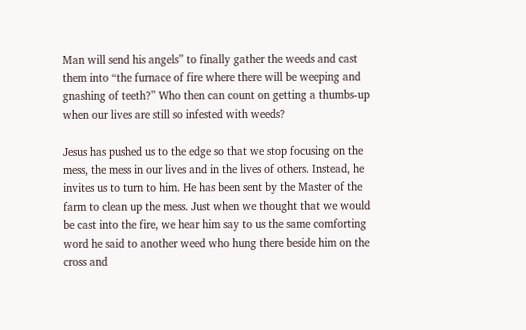Man will send his angels” to finally gather the weeds and cast them into “the furnace of fire where there will be weeping and gnashing of teeth?” Who then can count on getting a thumbs-up when our lives are still so infested with weeds?

Jesus has pushed us to the edge so that we stop focusing on the mess, the mess in our lives and in the lives of others. Instead, he invites us to turn to him. He has been sent by the Master of the farm to clean up the mess. Just when we thought that we would be cast into the fire, we hear him say to us the same comforting word he said to another weed who hung there beside him on the cross and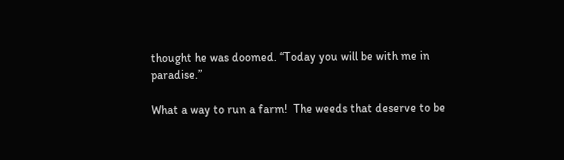thought he was doomed. “Today you will be with me in paradise.”

What a way to run a farm!  The weeds that deserve to be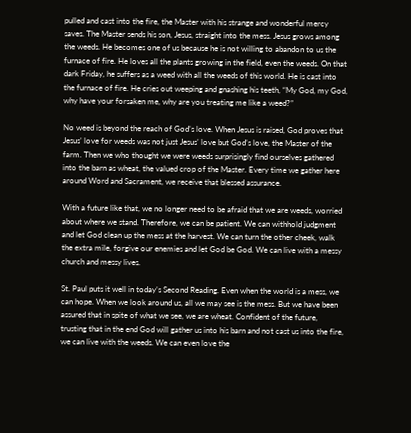pulled and cast into the fire, the Master with his strange and wonderful mercy saves. The Master sends his son, Jesus, straight into the mess. Jesus grows among the weeds. He becomes one of us because he is not willing to abandon to us the furnace of fire. He loves all the plants growing in the field, even the weeds. On that dark Friday, he suffers as a weed with all the weeds of this world. He is cast into the furnace of fire. He cries out weeping and gnashing his teeth, “My God, my God, why have your forsaken me, why are you treating me like a weed?”

No weed is beyond the reach of God’s love. When Jesus is raised, God proves that Jesus’ love for weeds was not just Jesus’ love but God’s love, the Master of the farm. Then we who thought we were weeds surprisingly find ourselves gathered into the barn as wheat, the valued crop of the Master. Every time we gather here around Word and Sacrament, we receive that blessed assurance.

With a future like that, we no longer need to be afraid that we are weeds, worried about where we stand. Therefore, we can be patient. We can withhold judgment and let God clean up the mess at the harvest. We can turn the other cheek, walk the extra mile, forgive our enemies and let God be God. We can live with a messy church and messy lives.

St. Paul puts it well in today’s Second Reading. Even when the world is a mess, we can hope. When we look around us, all we may see is the mess. But we have been assured that in spite of what we see, we are wheat. Confident of the future, trusting that in the end God will gather us into his barn and not cast us into the fire, we can live with the weeds. We can even love the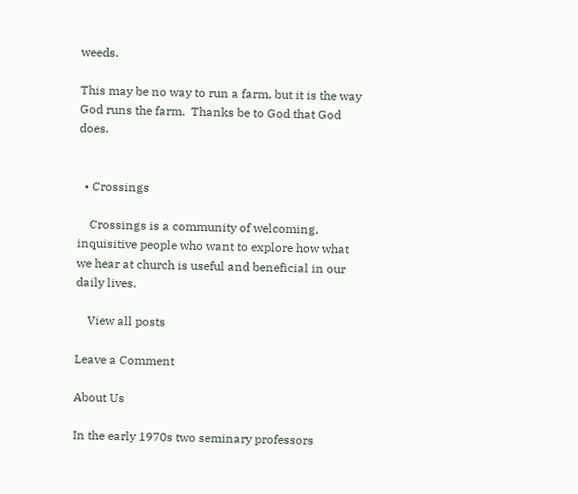weeds.

This may be no way to run a farm, but it is the way God runs the farm.  Thanks be to God that God does.


  • Crossings

    Crossings is a community of welcoming, inquisitive people who want to explore how what we hear at church is useful and beneficial in our daily lives.

    View all posts

Leave a Comment

About Us

In the early 1970s two seminary professors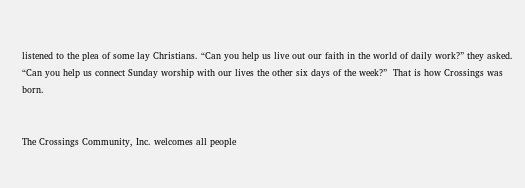listened to the plea of some lay Christians. “Can you help us live out our faith in the world of daily work?” they asked. “Can you help us connect Sunday worship with our lives the other six days of the week?”  That is how Crossings was born.


The Crossings Community, Inc. welcomes all people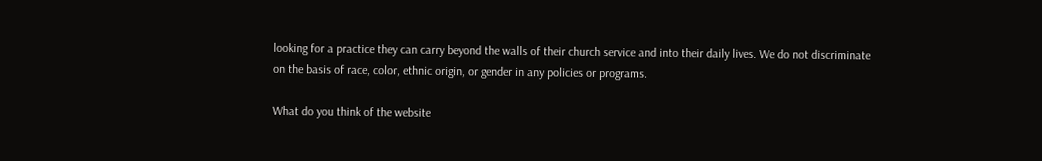looking for a practice they can carry beyond the walls of their church service and into their daily lives. We do not discriminate on the basis of race, color, ethnic origin, or gender in any policies or programs.

What do you think of the website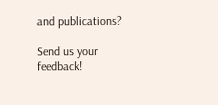and publications?

Send us your feedback!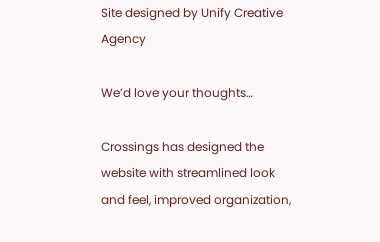Site designed by Unify Creative Agency

We’d love your thoughts…

Crossings has designed the website with streamlined look and feel, improved organization,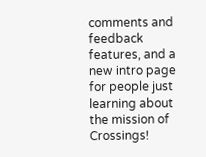comments and feedback features, and a new intro page for people just learning about the mission of Crossings!